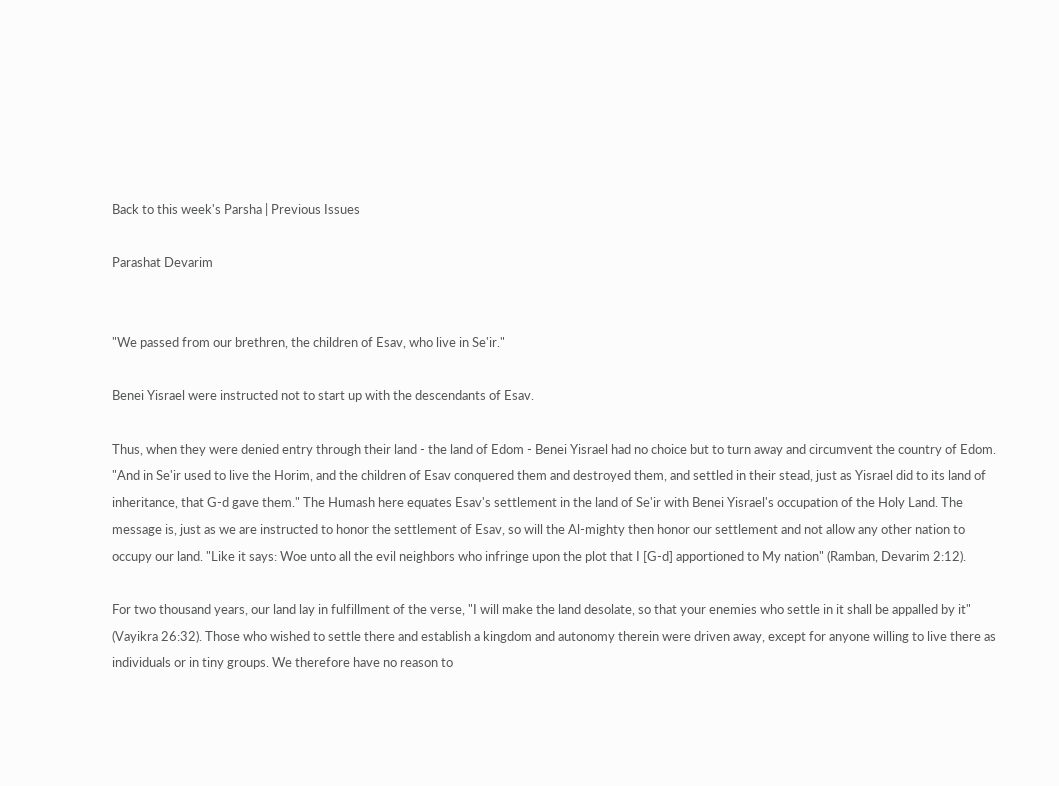Back to this week's Parsha | Previous Issues

Parashat Devarim


"We passed from our brethren, the children of Esav, who live in Se'ir."

Benei Yisrael were instructed not to start up with the descendants of Esav.

Thus, when they were denied entry through their land - the land of Edom - Benei Yisrael had no choice but to turn away and circumvent the country of Edom. "And in Se'ir used to live the Horim, and the children of Esav conquered them and destroyed them, and settled in their stead, just as Yisrael did to its land of inheritance, that G-d gave them." The Humash here equates Esav's settlement in the land of Se'ir with Benei Yisrael's occupation of the Holy Land. The message is, just as we are instructed to honor the settlement of Esav, so will the Al-mighty then honor our settlement and not allow any other nation to occupy our land. "Like it says: Woe unto all the evil neighbors who infringe upon the plot that I [G-d] apportioned to My nation" (Ramban, Devarim 2:12).

For two thousand years, our land lay in fulfillment of the verse, "I will make the land desolate, so that your enemies who settle in it shall be appalled by it" (Vayikra 26:32). Those who wished to settle there and establish a kingdom and autonomy therein were driven away, except for anyone willing to live there as individuals or in tiny groups. We therefore have no reason to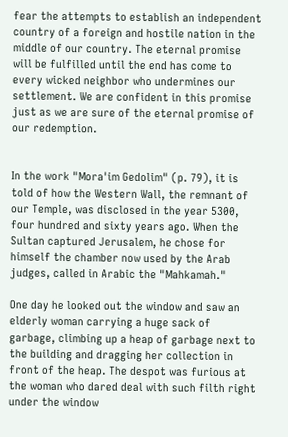fear the attempts to establish an independent country of a foreign and hostile nation in the middle of our country. The eternal promise will be fulfilled until the end has come to every wicked neighbor who undermines our settlement. We are confident in this promise just as we are sure of the eternal promise of our redemption.


In the work "Mora'im Gedolim" (p. 79), it is told of how the Western Wall, the remnant of our Temple, was disclosed in the year 5300, four hundred and sixty years ago. When the Sultan captured Jerusalem, he chose for himself the chamber now used by the Arab judges, called in Arabic the "Mahkamah."

One day he looked out the window and saw an elderly woman carrying a huge sack of garbage, climbing up a heap of garbage next to the building and dragging her collection in front of the heap. The despot was furious at the woman who dared deal with such filth right under the window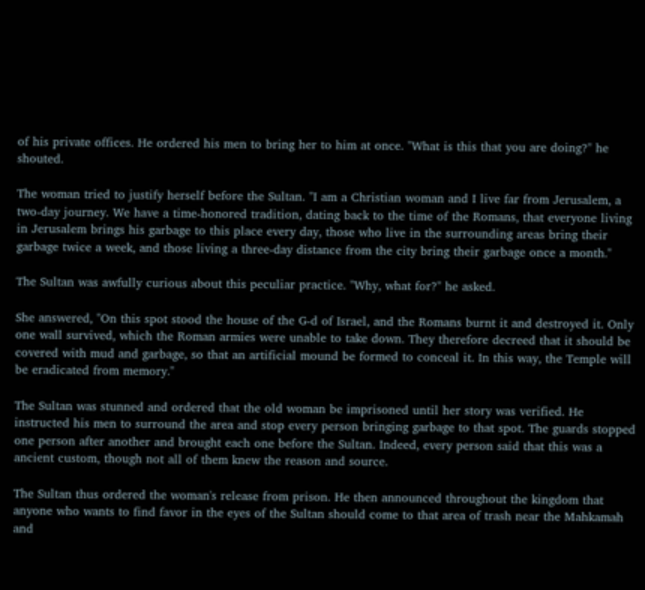of his private offices. He ordered his men to bring her to him at once. "What is this that you are doing?" he shouted.

The woman tried to justify herself before the Sultan. "I am a Christian woman and I live far from Jerusalem, a two-day journey. We have a time-honored tradition, dating back to the time of the Romans, that everyone living in Jerusalem brings his garbage to this place every day, those who live in the surrounding areas bring their garbage twice a week, and those living a three-day distance from the city bring their garbage once a month."

The Sultan was awfully curious about this peculiar practice. "Why, what for?" he asked.

She answered, "On this spot stood the house of the G-d of Israel, and the Romans burnt it and destroyed it. Only one wall survived, which the Roman armies were unable to take down. They therefore decreed that it should be covered with mud and garbage, so that an artificial mound be formed to conceal it. In this way, the Temple will be eradicated from memory."

The Sultan was stunned and ordered that the old woman be imprisoned until her story was verified. He instructed his men to surround the area and stop every person bringing garbage to that spot. The guards stopped one person after another and brought each one before the Sultan. Indeed, every person said that this was a ancient custom, though not all of them knew the reason and source.

The Sultan thus ordered the woman's release from prison. He then announced throughout the kingdom that anyone who wants to find favor in the eyes of the Sultan should come to that area of trash near the Mahkamah and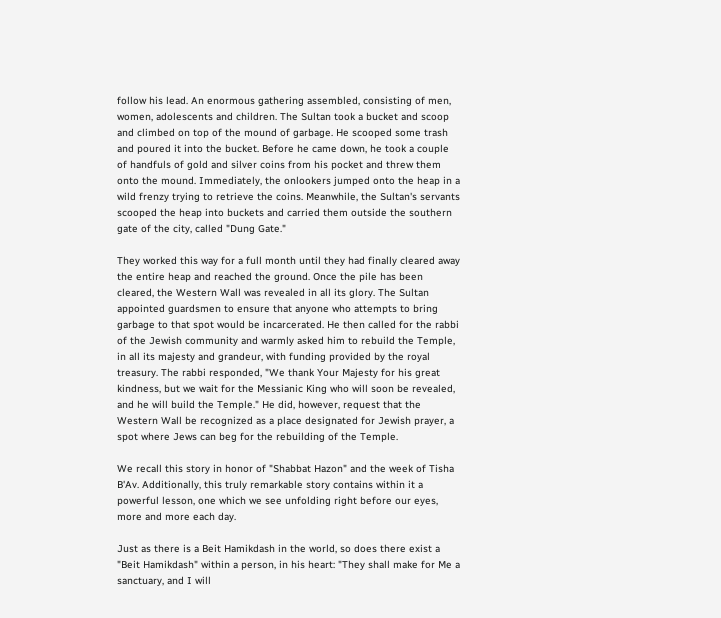follow his lead. An enormous gathering assembled, consisting of men, women, adolescents and children. The Sultan took a bucket and scoop and climbed on top of the mound of garbage. He scooped some trash and poured it into the bucket. Before he came down, he took a couple of handfuls of gold and silver coins from his pocket and threw them onto the mound. Immediately, the onlookers jumped onto the heap in a wild frenzy trying to retrieve the coins. Meanwhile, the Sultan's servants scooped the heap into buckets and carried them outside the southern gate of the city, called "Dung Gate."

They worked this way for a full month until they had finally cleared away the entire heap and reached the ground. Once the pile has been cleared, the Western Wall was revealed in all its glory. The Sultan appointed guardsmen to ensure that anyone who attempts to bring garbage to that spot would be incarcerated. He then called for the rabbi of the Jewish community and warmly asked him to rebuild the Temple, in all its majesty and grandeur, with funding provided by the royal treasury. The rabbi responded, "We thank Your Majesty for his great kindness, but we wait for the Messianic King who will soon be revealed, and he will build the Temple." He did, however, request that the Western Wall be recognized as a place designated for Jewish prayer, a spot where Jews can beg for the rebuilding of the Temple.

We recall this story in honor of "Shabbat Hazon" and the week of Tisha B'Av. Additionally, this truly remarkable story contains within it a powerful lesson, one which we see unfolding right before our eyes, more and more each day.

Just as there is a Beit Hamikdash in the world, so does there exist a "Beit Hamikdash" within a person, in his heart: "They shall make for Me a sanctuary, and I will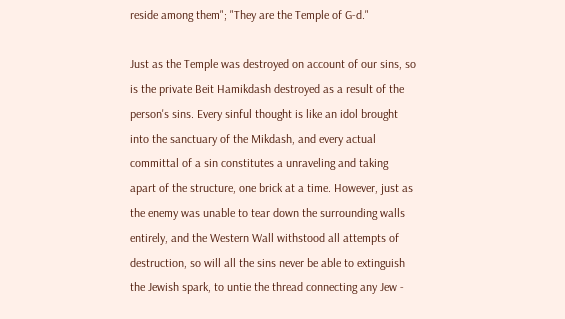reside among them"; "They are the Temple of G-d."

Just as the Temple was destroyed on account of our sins, so is the private Beit Hamikdash destroyed as a result of the person's sins. Every sinful thought is like an idol brought into the sanctuary of the Mikdash, and every actual committal of a sin constitutes a unraveling and taking apart of the structure, one brick at a time. However, just as the enemy was unable to tear down the surrounding walls entirely, and the Western Wall withstood all attempts of destruction, so will all the sins never be able to extinguish the Jewish spark, to untie the thread connecting any Jew -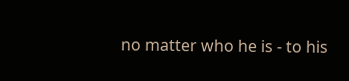no matter who he is - to his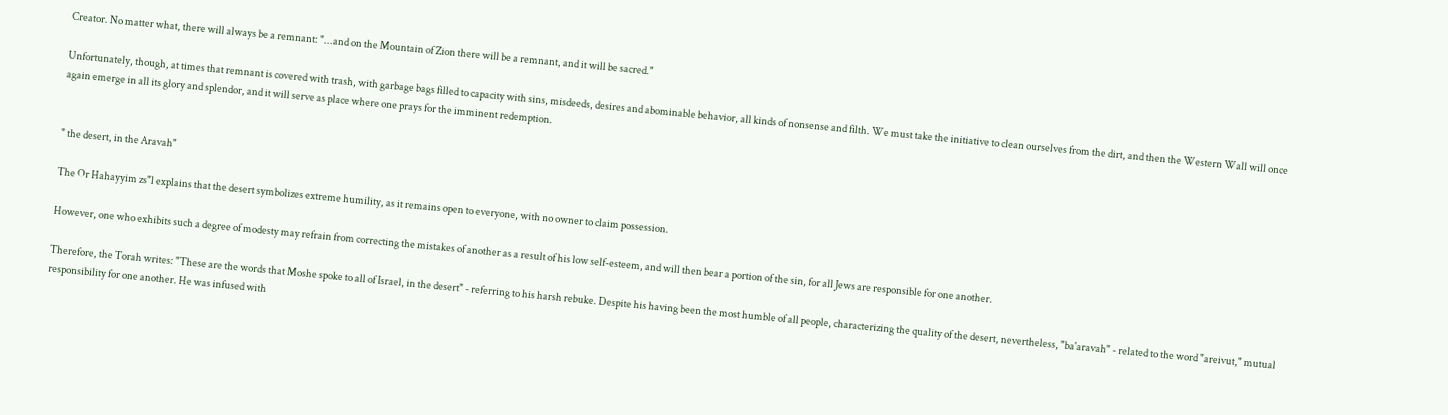Creator. No matter what, there will always be a remnant: "...and on the Mountain of Zion there will be a remnant, and it will be sacred."

Unfortunately, though, at times that remnant is covered with trash, with garbage bags filled to capacity with sins, misdeeds, desires and abominable behavior, all kinds of nonsense and filth. We must take the initiative to clean ourselves from the dirt, and then the Western Wall will once again emerge in all its glory and splendor, and it will serve as place where one prays for the imminent redemption.


" the desert, in the Aravah"

The Or Hahayyim zs"l explains that the desert symbolizes extreme humility, as it remains open to everyone, with no owner to claim possession.

However, one who exhibits such a degree of modesty may refrain from correcting the mistakes of another as a result of his low self-esteem, and will then bear a portion of the sin, for all Jews are responsible for one another.

Therefore, the Torah writes: "These are the words that Moshe spoke to all of Israel, in the desert" - referring to his harsh rebuke. Despite his having been the most humble of all people, characterizing the quality of the desert, nevertheless, "ba'aravah" - related to the word "areivut," mutual responsibility for one another. He was infused with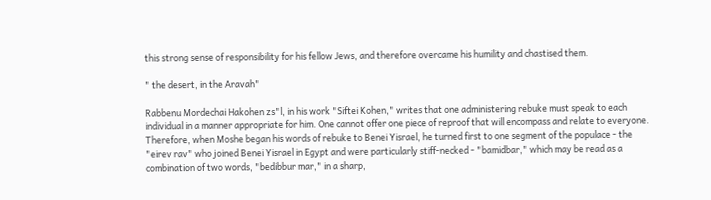this strong sense of responsibility for his fellow Jews, and therefore overcame his humility and chastised them.

" the desert, in the Aravah"

Rabbenu Mordechai Hakohen zs"l, in his work "Siftei Kohen," writes that one administering rebuke must speak to each individual in a manner appropriate for him. One cannot offer one piece of reproof that will encompass and relate to everyone. Therefore, when Moshe began his words of rebuke to Benei Yisrael, he turned first to one segment of the populace - the "eirev rav" who joined Benei Yisrael in Egypt and were particularly stiff-necked - "bamidbar," which may be read as a combination of two words, "bedibbur mar," in a sharp,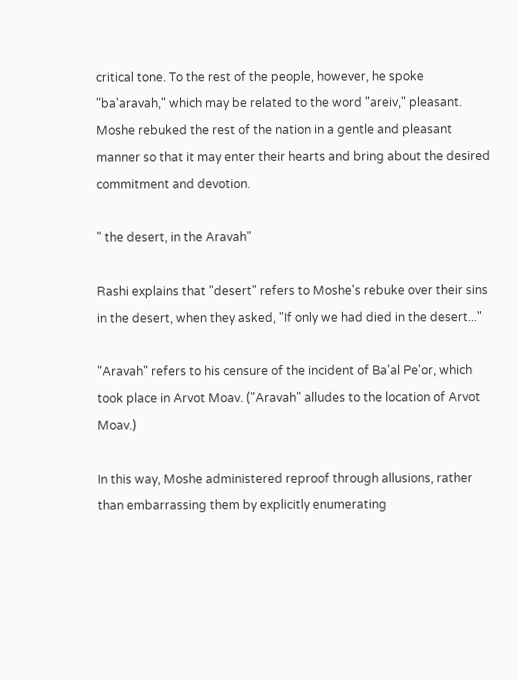critical tone. To the rest of the people, however, he spoke "ba'aravah," which may be related to the word "areiv," pleasant. Moshe rebuked the rest of the nation in a gentle and pleasant manner so that it may enter their hearts and bring about the desired commitment and devotion.

" the desert, in the Aravah"

Rashi explains that "desert" refers to Moshe's rebuke over their sins in the desert, when they asked, "If only we had died in the desert..."

"Aravah" refers to his censure of the incident of Ba'al Pe'or, which took place in Arvot Moav. ("Aravah" alludes to the location of Arvot Moav.)

In this way, Moshe administered reproof through allusions, rather than embarrassing them by explicitly enumerating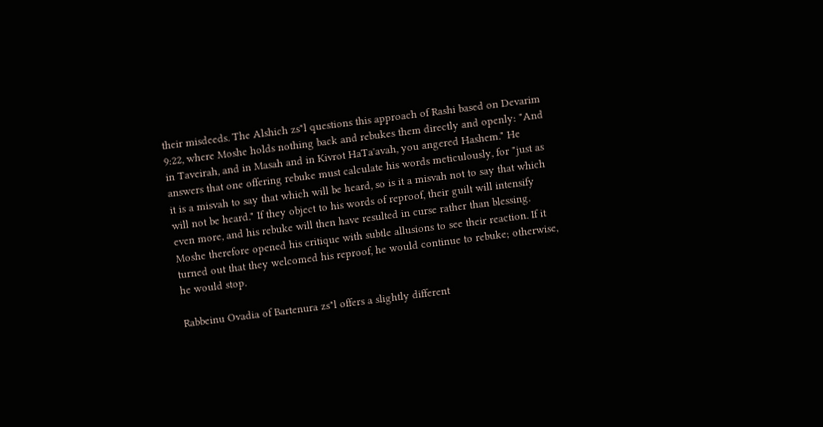their misdeeds. The Alshich zs"l questions this approach of Rashi based on Devarim 9:22, where Moshe holds nothing back and rebukes them directly and openly: "And in Taveirah, and in Masah and in Kivrot HaTa'avah, you angered Hashem." He answers that one offering rebuke must calculate his words meticulously, for "just as it is a misvah to say that which will be heard, so is it a misvah not to say that which will not be heard." If they object to his words of reproof, their guilt will intensify even more, and his rebuke will then have resulted in curse rather than blessing. Moshe therefore opened his critique with subtle allusions to see their reaction. If it turned out that they welcomed his reproof, he would continue to rebuke; otherwise, he would stop.

Rabbeinu Ovadia of Bartenura zs"l offers a slightly different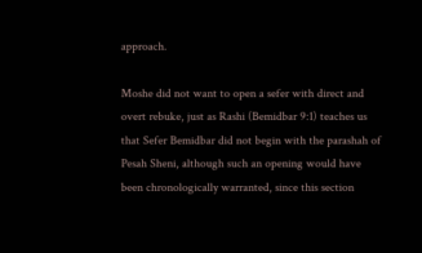approach.

Moshe did not want to open a sefer with direct and overt rebuke, just as Rashi (Bemidbar 9:1) teaches us that Sefer Bemidbar did not begin with the parashah of Pesah Sheni, although such an opening would have been chronologically warranted, since this section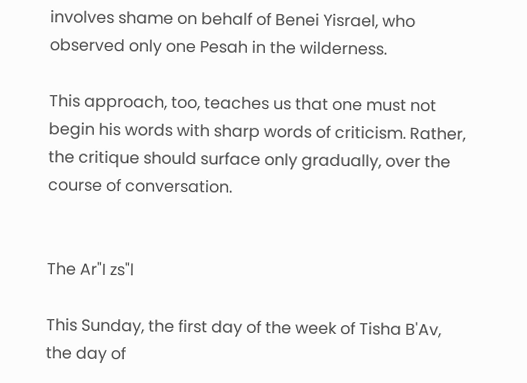involves shame on behalf of Benei Yisrael, who observed only one Pesah in the wilderness.

This approach, too, teaches us that one must not begin his words with sharp words of criticism. Rather, the critique should surface only gradually, over the course of conversation.


The Ar"I zs"l

This Sunday, the first day of the week of Tisha B'Av, the day of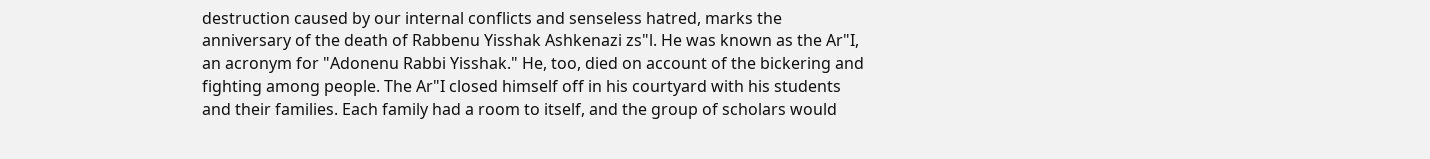destruction caused by our internal conflicts and senseless hatred, marks the anniversary of the death of Rabbenu Yisshak Ashkenazi zs"l. He was known as the Ar"I, an acronym for "Adonenu Rabbi Yisshak." He, too, died on account of the bickering and fighting among people. The Ar"I closed himself off in his courtyard with his students and their families. Each family had a room to itself, and the group of scholars would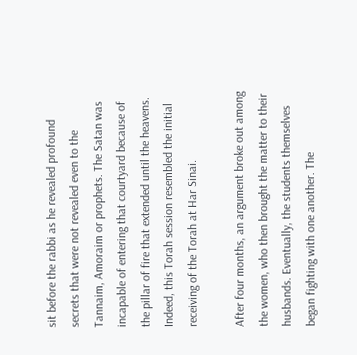sit before the rabbi as he revealed profound secrets that were not revealed even to the Tannaim, Amoraim or prophets. The Satan was incapable of entering that courtyard because of the pillar of fire that extended until the heavens. Indeed, this Torah session resembled the initial receiving of the Torah at Har Sinai.

After four months, an argument broke out among the women, who then brought the matter to their husbands. Eventually, the students themselves began fighting with one another. The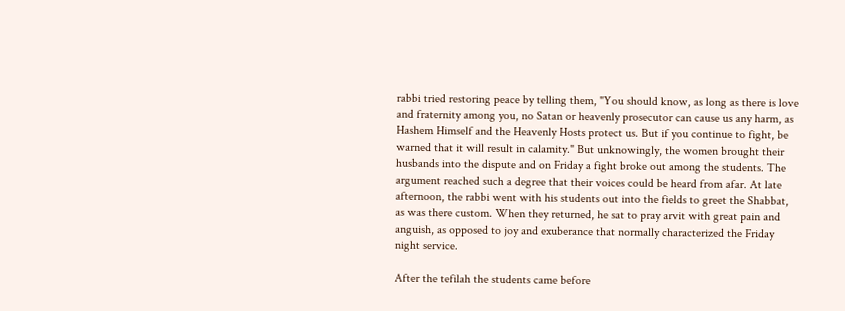rabbi tried restoring peace by telling them, "You should know, as long as there is love and fraternity among you, no Satan or heavenly prosecutor can cause us any harm, as Hashem Himself and the Heavenly Hosts protect us. But if you continue to fight, be warned that it will result in calamity." But unknowingly, the women brought their husbands into the dispute and on Friday a fight broke out among the students. The argument reached such a degree that their voices could be heard from afar. At late afternoon, the rabbi went with his students out into the fields to greet the Shabbat, as was there custom. When they returned, he sat to pray arvit with great pain and anguish, as opposed to joy and exuberance that normally characterized the Friday night service.

After the tefilah the students came before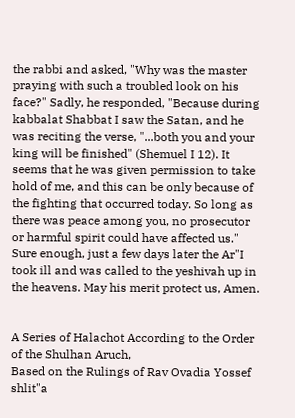the rabbi and asked, "Why was the master praying with such a troubled look on his face?" Sadly, he responded, "Because during kabbalat Shabbat I saw the Satan, and he was reciting the verse, "...both you and your king will be finished" (Shemuel I 12). It seems that he was given permission to take hold of me, and this can be only because of the fighting that occurred today. So long as there was peace among you, no prosecutor or harmful spirit could have affected us." Sure enough, just a few days later the Ar"I took ill and was called to the yeshivah up in the heavens. May his merit protect us, Amen.


A Series of Halachot According to the Order of the Shulhan Aruch,
Based on the Rulings of Rav Ovadia Yossef shlit"a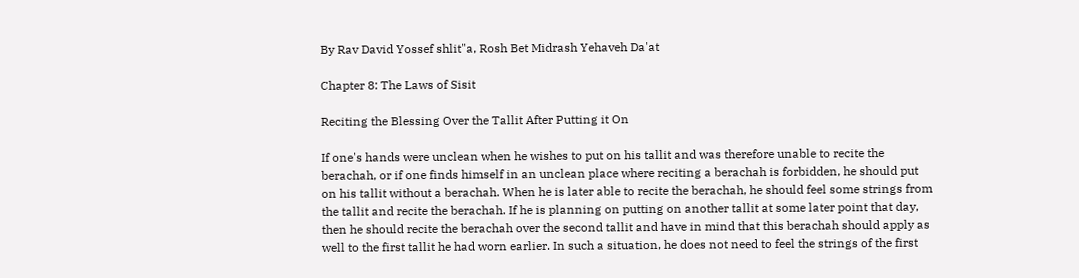By Rav David Yossef shlit"a, Rosh Bet Midrash Yehaveh Da'at

Chapter 8: The Laws of Sisit

Reciting the Blessing Over the Tallit After Putting it On

If one's hands were unclean when he wishes to put on his tallit and was therefore unable to recite the berachah, or if one finds himself in an unclean place where reciting a berachah is forbidden, he should put on his tallit without a berachah. When he is later able to recite the berachah, he should feel some strings from the tallit and recite the berachah. If he is planning on putting on another tallit at some later point that day, then he should recite the berachah over the second tallit and have in mind that this berachah should apply as well to the first tallit he had worn earlier. In such a situation, he does not need to feel the strings of the first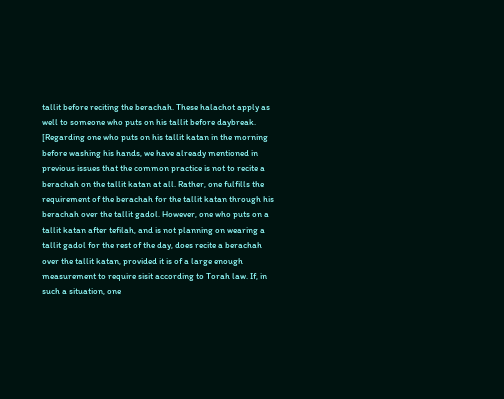tallit before reciting the berachah. These halachot apply as well to someone who puts on his tallit before daybreak. [Regarding one who puts on his tallit katan in the morning before washing his hands, we have already mentioned in previous issues that the common practice is not to recite a berachah on the tallit katan at all. Rather, one fulfills the requirement of the berachah for the tallit katan through his berachah over the tallit gadol. However, one who puts on a tallit katan after tefilah, and is not planning on wearing a tallit gadol for the rest of the day, does recite a berachah over the tallit katan, provided it is of a large enough measurement to require sisit according to Torah law. If, in such a situation, one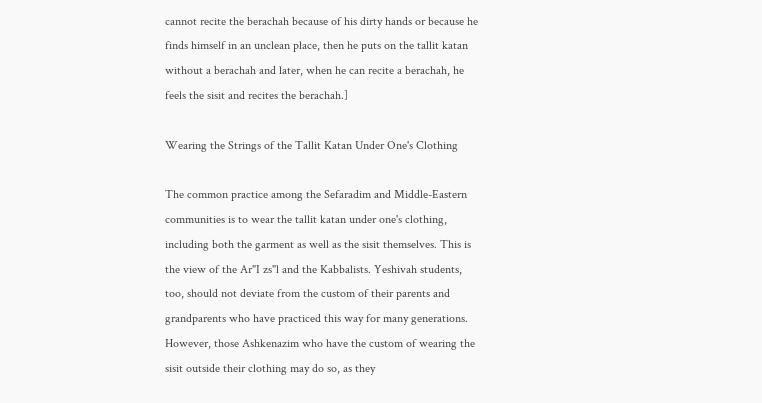cannot recite the berachah because of his dirty hands or because he finds himself in an unclean place, then he puts on the tallit katan without a berachah and later, when he can recite a berachah, he feels the sisit and recites the berachah.]

Wearing the Strings of the Tallit Katan Under One's Clothing

The common practice among the Sefaradim and Middle-Eastern communities is to wear the tallit katan under one's clothing, including both the garment as well as the sisit themselves. This is the view of the Ar"I zs"l and the Kabbalists. Yeshivah students, too, should not deviate from the custom of their parents and grandparents who have practiced this way for many generations. However, those Ashkenazim who have the custom of wearing the sisit outside their clothing may do so, as they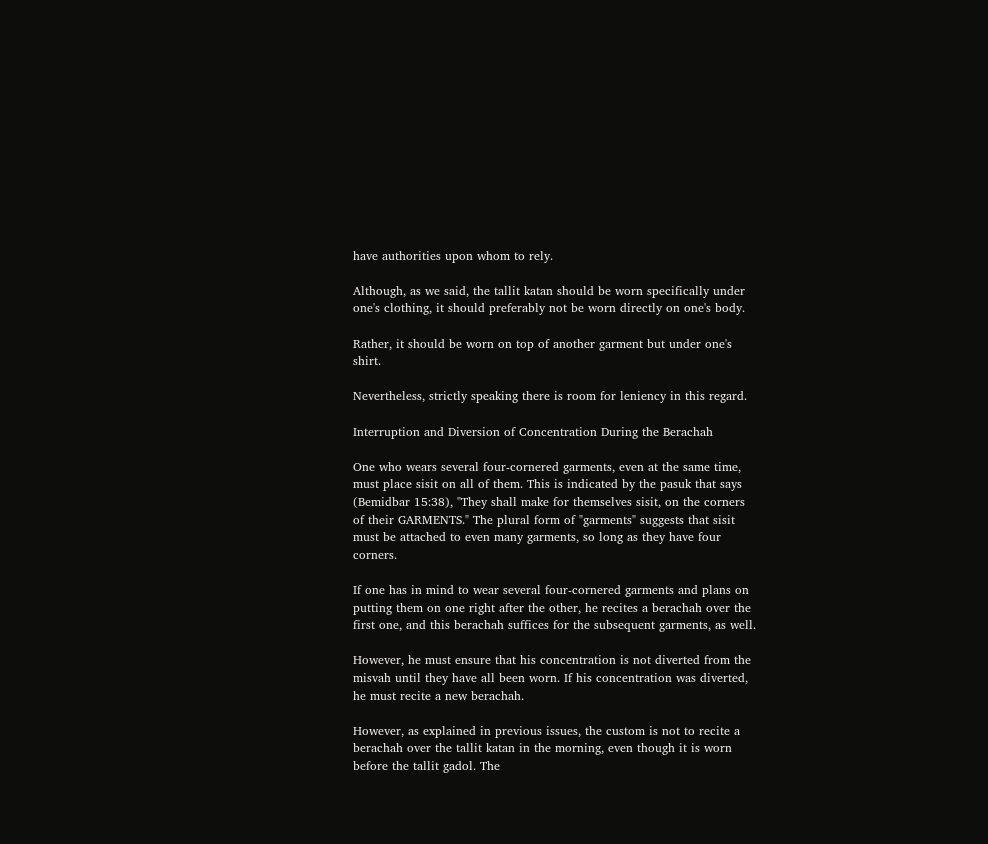have authorities upon whom to rely.

Although, as we said, the tallit katan should be worn specifically under one's clothing, it should preferably not be worn directly on one's body.

Rather, it should be worn on top of another garment but under one's shirt.

Nevertheless, strictly speaking there is room for leniency in this regard.

Interruption and Diversion of Concentration During the Berachah

One who wears several four-cornered garments, even at the same time, must place sisit on all of them. This is indicated by the pasuk that says (Bemidbar 15:38), "They shall make for themselves sisit, on the corners of their GARMENTS." The plural form of "garments" suggests that sisit must be attached to even many garments, so long as they have four corners.

If one has in mind to wear several four-cornered garments and plans on putting them on one right after the other, he recites a berachah over the first one, and this berachah suffices for the subsequent garments, as well.

However, he must ensure that his concentration is not diverted from the misvah until they have all been worn. If his concentration was diverted, he must recite a new berachah.

However, as explained in previous issues, the custom is not to recite a berachah over the tallit katan in the morning, even though it is worn before the tallit gadol. The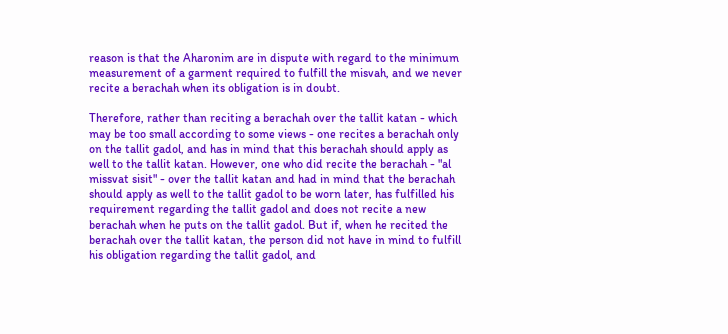reason is that the Aharonim are in dispute with regard to the minimum measurement of a garment required to fulfill the misvah, and we never recite a berachah when its obligation is in doubt.

Therefore, rather than reciting a berachah over the tallit katan - which may be too small according to some views - one recites a berachah only on the tallit gadol, and has in mind that this berachah should apply as well to the tallit katan. However, one who did recite the berachah - "al missvat sisit" - over the tallit katan and had in mind that the berachah should apply as well to the tallit gadol to be worn later, has fulfilled his requirement regarding the tallit gadol and does not recite a new berachah when he puts on the tallit gadol. But if, when he recited the berachah over the tallit katan, the person did not have in mind to fulfill his obligation regarding the tallit gadol, and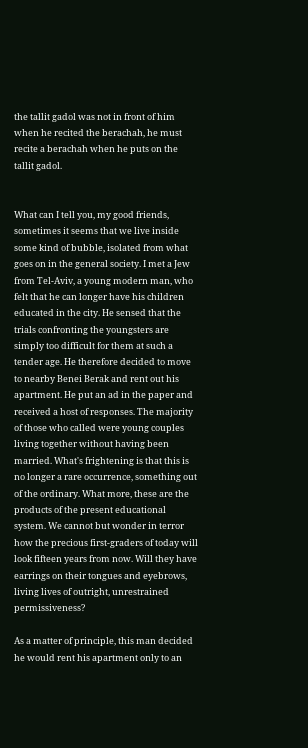the tallit gadol was not in front of him when he recited the berachah, he must recite a berachah when he puts on the tallit gadol.


What can I tell you, my good friends, sometimes it seems that we live inside some kind of bubble, isolated from what goes on in the general society. I met a Jew from Tel-Aviv, a young modern man, who felt that he can longer have his children educated in the city. He sensed that the trials confronting the youngsters are simply too difficult for them at such a tender age. He therefore decided to move to nearby Benei Berak and rent out his apartment. He put an ad in the paper and received a host of responses. The majority of those who called were young couples living together without having been married. What's frightening is that this is no longer a rare occurrence, something out of the ordinary. What more, these are the products of the present educational system. We cannot but wonder in terror how the precious first-graders of today will look fifteen years from now. Will they have earrings on their tongues and eyebrows, living lives of outright, unrestrained permissiveness?

As a matter of principle, this man decided he would rent his apartment only to an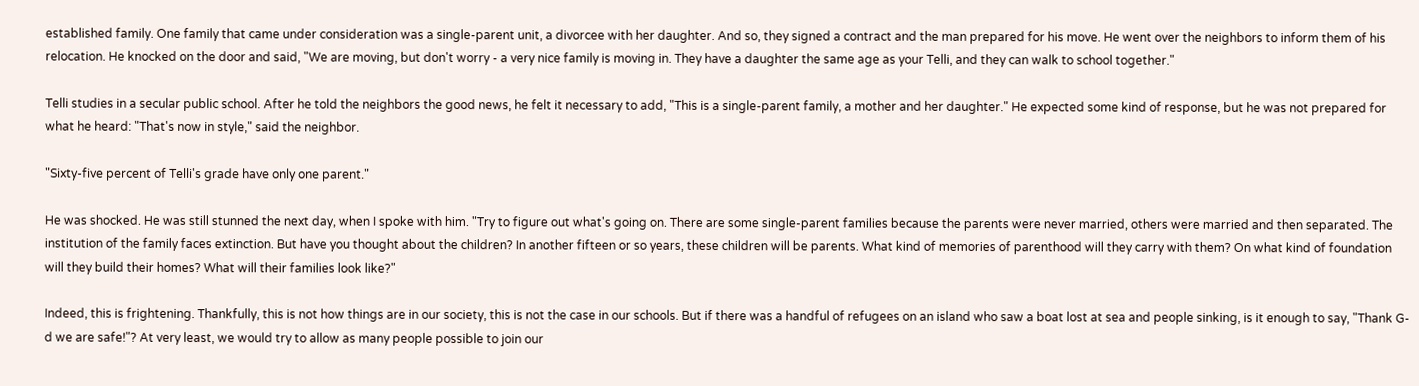established family. One family that came under consideration was a single-parent unit, a divorcee with her daughter. And so, they signed a contract and the man prepared for his move. He went over the neighbors to inform them of his relocation. He knocked on the door and said, "We are moving, but don't worry - a very nice family is moving in. They have a daughter the same age as your Telli, and they can walk to school together."

Telli studies in a secular public school. After he told the neighbors the good news, he felt it necessary to add, "This is a single-parent family, a mother and her daughter." He expected some kind of response, but he was not prepared for what he heard: "That's now in style," said the neighbor.

"Sixty-five percent of Telli's grade have only one parent."

He was shocked. He was still stunned the next day, when I spoke with him. "Try to figure out what's going on. There are some single-parent families because the parents were never married, others were married and then separated. The institution of the family faces extinction. But have you thought about the children? In another fifteen or so years, these children will be parents. What kind of memories of parenthood will they carry with them? On what kind of foundation will they build their homes? What will their families look like?"

Indeed, this is frightening. Thankfully, this is not how things are in our society, this is not the case in our schools. But if there was a handful of refugees on an island who saw a boat lost at sea and people sinking, is it enough to say, "Thank G-d we are safe!"? At very least, we would try to allow as many people possible to join our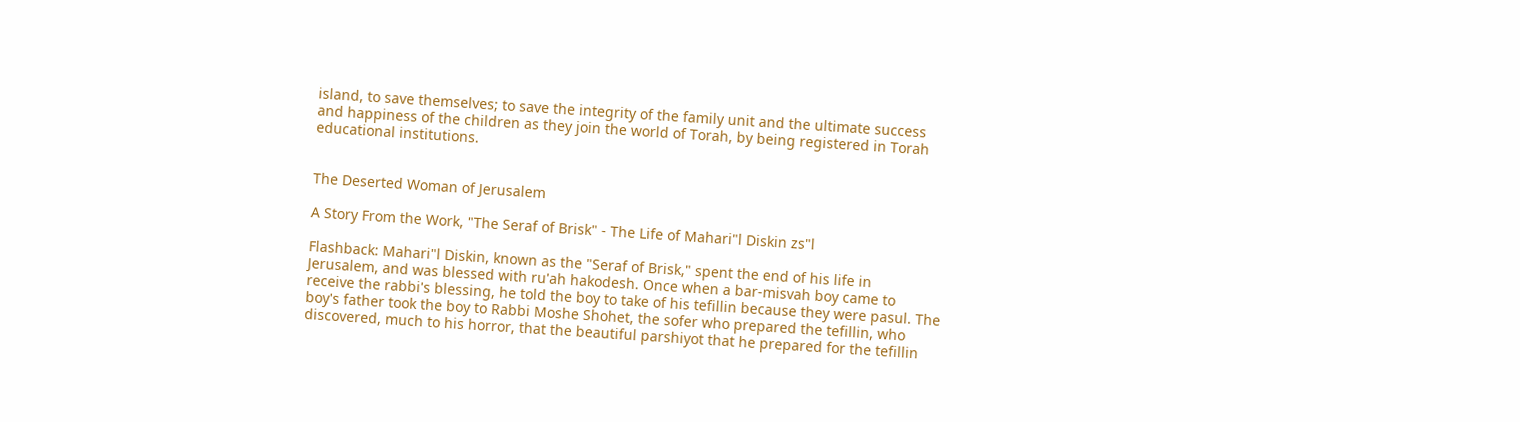island, to save themselves; to save the integrity of the family unit and the ultimate success and happiness of the children as they join the world of Torah, by being registered in Torah educational institutions.


The Deserted Woman of Jerusalem

A Story From the Work, "The Seraf of Brisk" - The Life of Mahari"l Diskin zs"l

Flashback: Mahari"l Diskin, known as the "Seraf of Brisk," spent the end of his life in Jerusalem, and was blessed with ru'ah hakodesh. Once when a bar-misvah boy came to receive the rabbi's blessing, he told the boy to take of his tefillin because they were pasul. The boy's father took the boy to Rabbi Moshe Shohet, the sofer who prepared the tefillin, who discovered, much to his horror, that the beautiful parshiyot that he prepared for the tefillin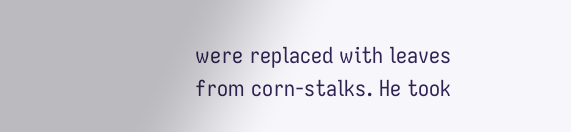were replaced with leaves from corn-stalks. He took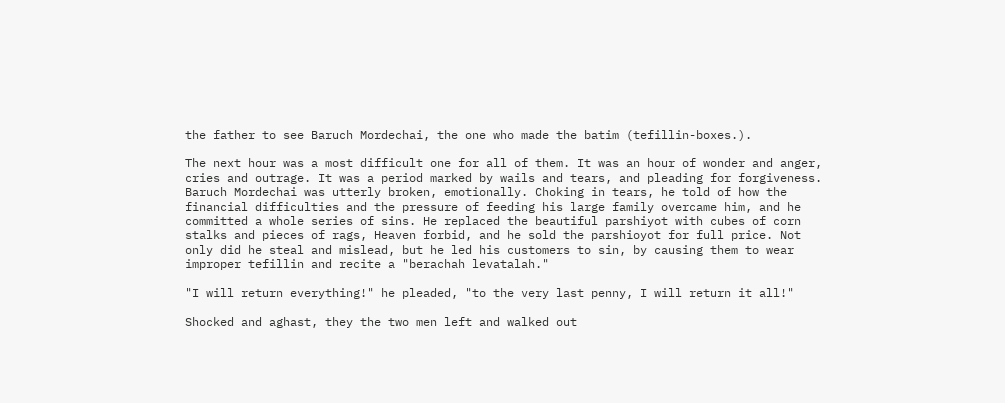the father to see Baruch Mordechai, the one who made the batim (tefillin-boxes.).

The next hour was a most difficult one for all of them. It was an hour of wonder and anger, cries and outrage. It was a period marked by wails and tears, and pleading for forgiveness. Baruch Mordechai was utterly broken, emotionally. Choking in tears, he told of how the financial difficulties and the pressure of feeding his large family overcame him, and he committed a whole series of sins. He replaced the beautiful parshiyot with cubes of corn stalks and pieces of rags, Heaven forbid, and he sold the parshioyot for full price. Not only did he steal and mislead, but he led his customers to sin, by causing them to wear improper tefillin and recite a "berachah levatalah."

"I will return everything!" he pleaded, "to the very last penny, I will return it all!"

Shocked and aghast, they the two men left and walked out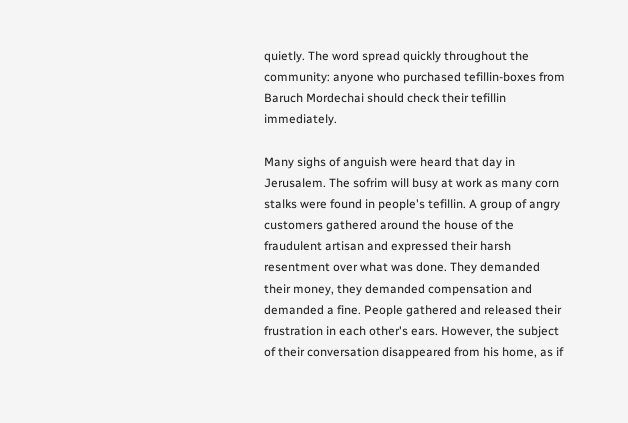quietly. The word spread quickly throughout the community: anyone who purchased tefillin-boxes from Baruch Mordechai should check their tefillin immediately.

Many sighs of anguish were heard that day in Jerusalem. The sofrim will busy at work as many corn stalks were found in people's tefillin. A group of angry customers gathered around the house of the fraudulent artisan and expressed their harsh resentment over what was done. They demanded their money, they demanded compensation and demanded a fine. People gathered and released their frustration in each other's ears. However, the subject of their conversation disappeared from his home, as if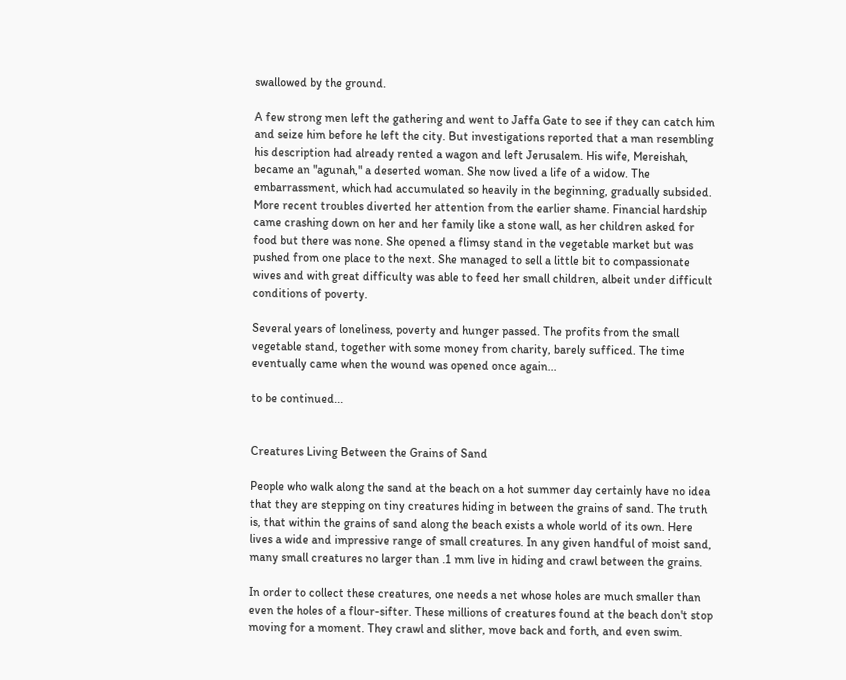swallowed by the ground.

A few strong men left the gathering and went to Jaffa Gate to see if they can catch him and seize him before he left the city. But investigations reported that a man resembling his description had already rented a wagon and left Jerusalem. His wife, Mereishah, became an "agunah," a deserted woman. She now lived a life of a widow. The embarrassment, which had accumulated so heavily in the beginning, gradually subsided. More recent troubles diverted her attention from the earlier shame. Financial hardship came crashing down on her and her family like a stone wall, as her children asked for food but there was none. She opened a flimsy stand in the vegetable market but was pushed from one place to the next. She managed to sell a little bit to compassionate wives and with great difficulty was able to feed her small children, albeit under difficult conditions of poverty.

Several years of loneliness, poverty and hunger passed. The profits from the small vegetable stand, together with some money from charity, barely sufficed. The time eventually came when the wound was opened once again...

to be continued...


Creatures Living Between the Grains of Sand

People who walk along the sand at the beach on a hot summer day certainly have no idea that they are stepping on tiny creatures hiding in between the grains of sand. The truth is, that within the grains of sand along the beach exists a whole world of its own. Here lives a wide and impressive range of small creatures. In any given handful of moist sand, many small creatures no larger than .1 mm live in hiding and crawl between the grains.

In order to collect these creatures, one needs a net whose holes are much smaller than even the holes of a flour-sifter. These millions of creatures found at the beach don't stop moving for a moment. They crawl and slither, move back and forth, and even swim.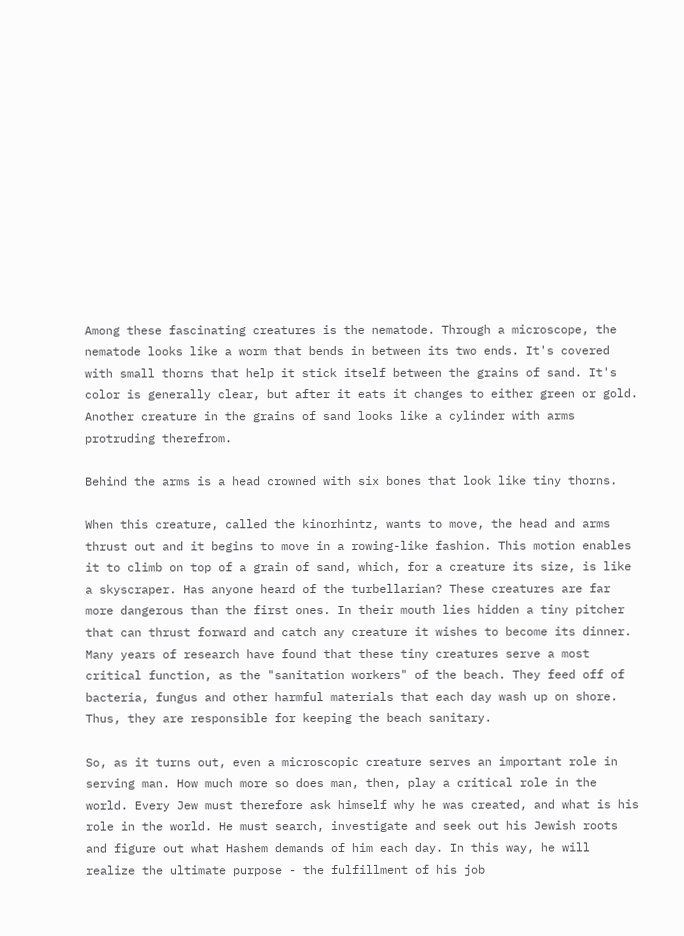Among these fascinating creatures is the nematode. Through a microscope, the nematode looks like a worm that bends in between its two ends. It's covered with small thorns that help it stick itself between the grains of sand. It's color is generally clear, but after it eats it changes to either green or gold. Another creature in the grains of sand looks like a cylinder with arms protruding therefrom.

Behind the arms is a head crowned with six bones that look like tiny thorns.

When this creature, called the kinorhintz, wants to move, the head and arms thrust out and it begins to move in a rowing-like fashion. This motion enables it to climb on top of a grain of sand, which, for a creature its size, is like a skyscraper. Has anyone heard of the turbellarian? These creatures are far more dangerous than the first ones. In their mouth lies hidden a tiny pitcher that can thrust forward and catch any creature it wishes to become its dinner. Many years of research have found that these tiny creatures serve a most critical function, as the "sanitation workers" of the beach. They feed off of bacteria, fungus and other harmful materials that each day wash up on shore. Thus, they are responsible for keeping the beach sanitary.

So, as it turns out, even a microscopic creature serves an important role in serving man. How much more so does man, then, play a critical role in the world. Every Jew must therefore ask himself why he was created, and what is his role in the world. He must search, investigate and seek out his Jewish roots and figure out what Hashem demands of him each day. In this way, he will realize the ultimate purpose - the fulfillment of his job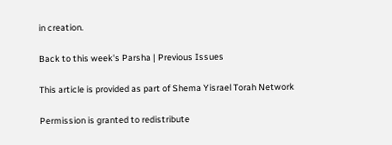in creation.

Back to this week's Parsha | Previous Issues

This article is provided as part of Shema Yisrael Torah Network

Permission is granted to redistribute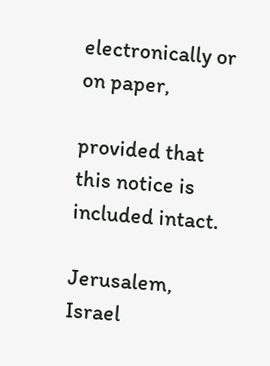electronically or on paper,

provided that this notice is included intact.

Jerusalem, Israel